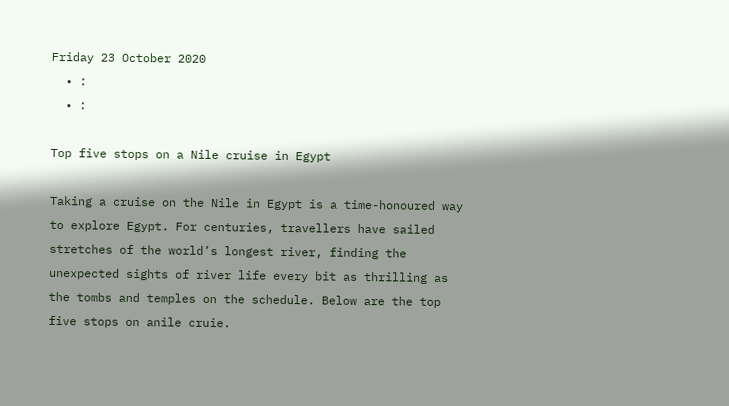Friday 23 October 2020
  • :
  • :

Top five stops on a Nile cruise in Egypt

Taking a cruise on the Nile in Egypt is a time-honoured way to explore Egypt. For centuries, travellers have sailed stretches of the world’s longest river, finding the unexpected sights of river life every bit as thrilling as the tombs and temples on the schedule. Below are the top five stops on anile cruie.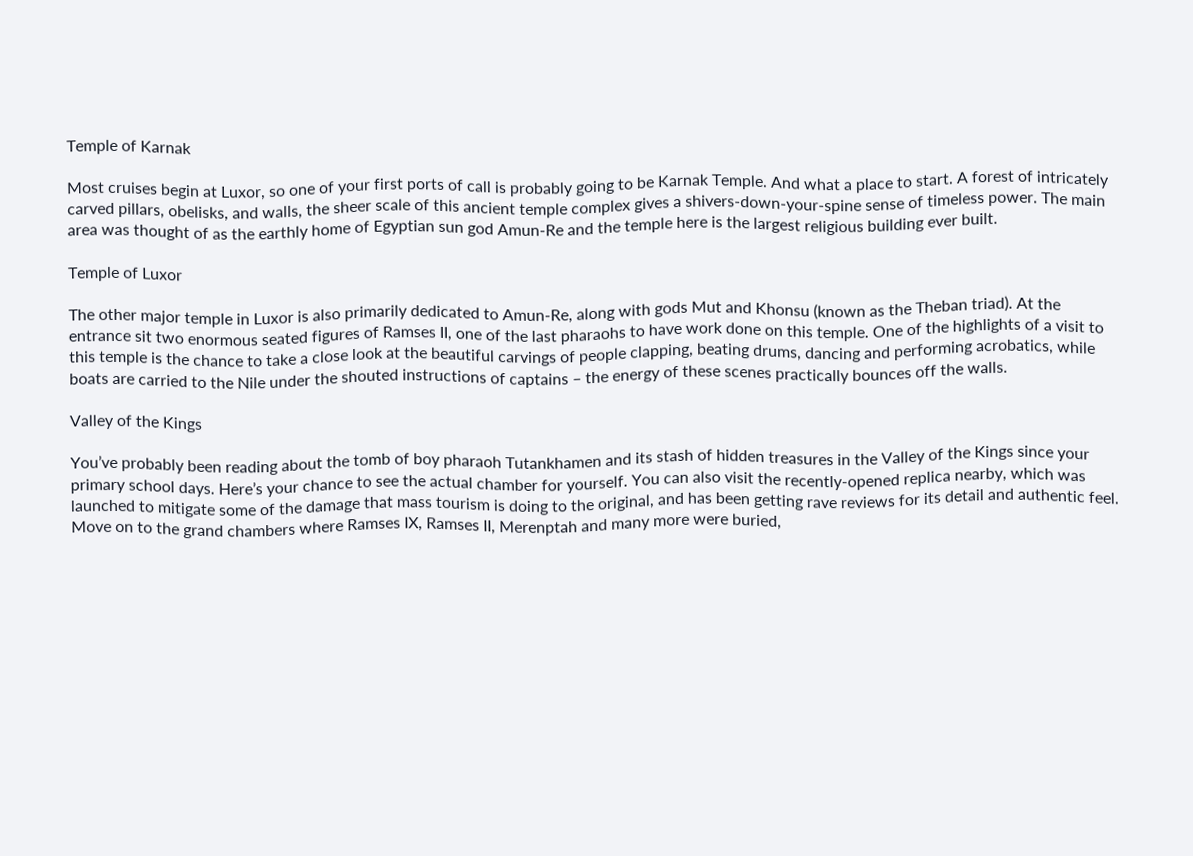Temple of Karnak

Most cruises begin at Luxor, so one of your first ports of call is probably going to be Karnak Temple. And what a place to start. A forest of intricately carved pillars, obelisks, and walls, the sheer scale of this ancient temple complex gives a shivers-down-your-spine sense of timeless power. The main area was thought of as the earthly home of Egyptian sun god Amun-Re and the temple here is the largest religious building ever built.

Temple of Luxor

The other major temple in Luxor is also primarily dedicated to Amun-Re, along with gods Mut and Khonsu (known as the Theban triad). At the entrance sit two enormous seated figures of Ramses II, one of the last pharaohs to have work done on this temple. One of the highlights of a visit to this temple is the chance to take a close look at the beautiful carvings of people clapping, beating drums, dancing and performing acrobatics, while boats are carried to the Nile under the shouted instructions of captains – the energy of these scenes practically bounces off the walls.

Valley of the Kings

You’ve probably been reading about the tomb of boy pharaoh Tutankhamen and its stash of hidden treasures in the Valley of the Kings since your primary school days. Here’s your chance to see the actual chamber for yourself. You can also visit the recently-opened replica nearby, which was launched to mitigate some of the damage that mass tourism is doing to the original, and has been getting rave reviews for its detail and authentic feel. Move on to the grand chambers where Ramses IX, Ramses II, Merenptah and many more were buried,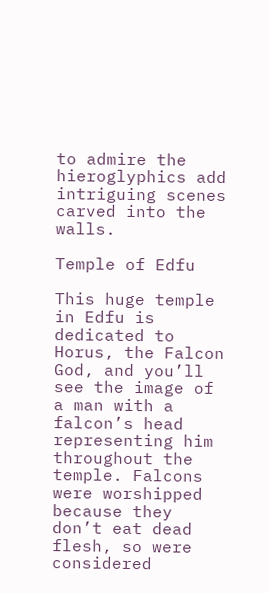to admire the hieroglyphics add intriguing scenes carved into the walls.

Temple of Edfu

This huge temple in Edfu is dedicated to Horus, the Falcon God, and you’ll see the image of a man with a falcon’s head representing him throughout the temple. Falcons were worshipped because they don’t eat dead flesh, so were considered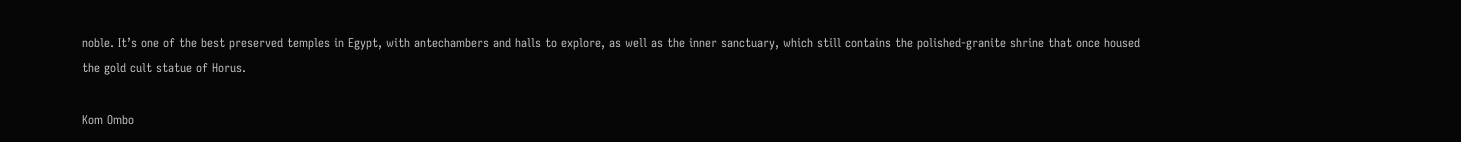noble. It’s one of the best preserved temples in Egypt, with antechambers and halls to explore, as well as the inner sanctuary, which still contains the polished-granite shrine that once housed the gold cult statue of Horus.

Kom Ombo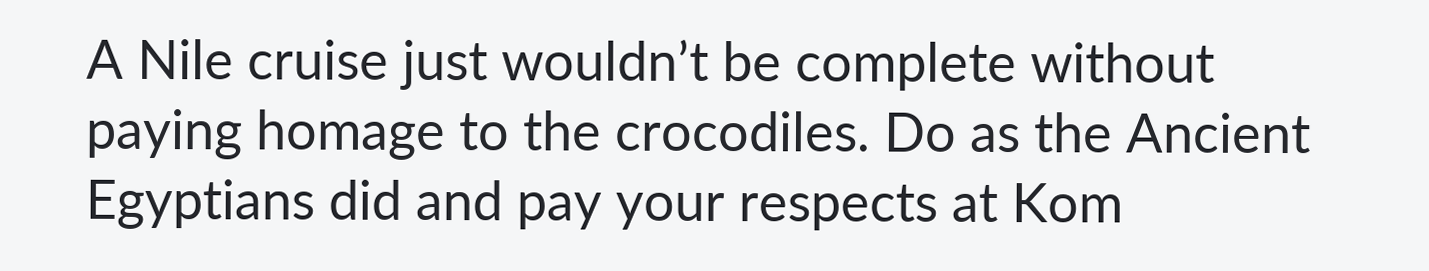A Nile cruise just wouldn’t be complete without paying homage to the crocodiles. Do as the Ancient Egyptians did and pay your respects at Kom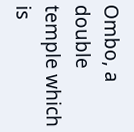Ombo, a double temple which is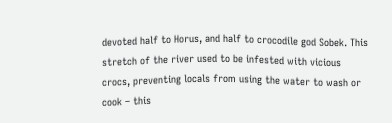devoted half to Horus, and half to crocodile god Sobek. This stretch of the river used to be infested with vicious crocs, preventing locals from using the water to wash or cook – this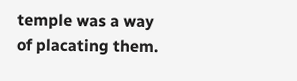temple was a way of placating them.